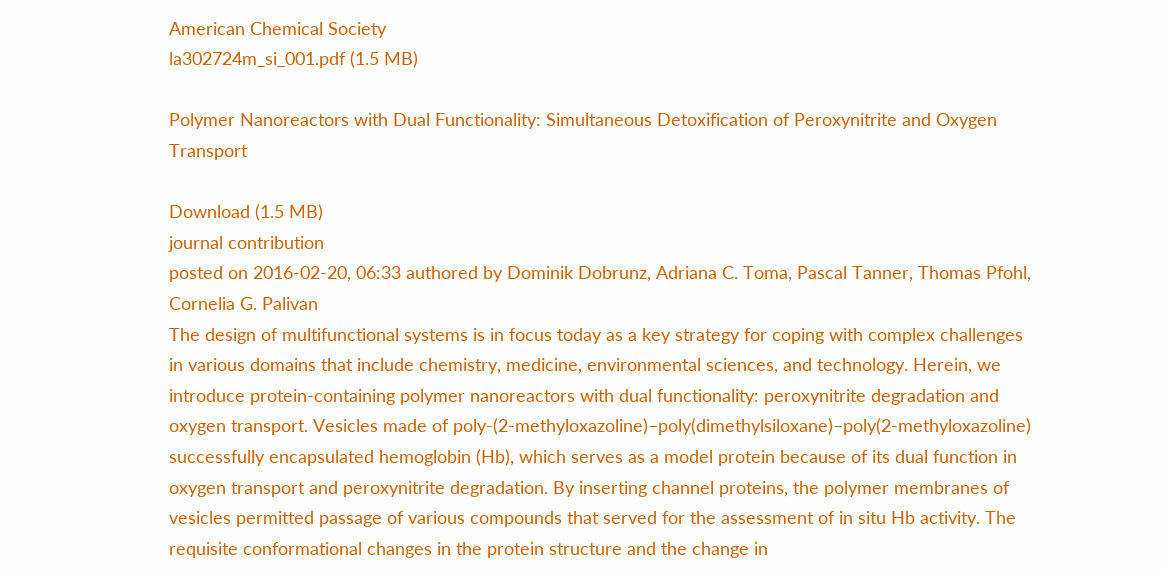American Chemical Society
la302724m_si_001.pdf (1.5 MB)

Polymer Nanoreactors with Dual Functionality: Simultaneous Detoxification of Peroxynitrite and Oxygen Transport

Download (1.5 MB)
journal contribution
posted on 2016-02-20, 06:33 authored by Dominik Dobrunz, Adriana C. Toma, Pascal Tanner, Thomas Pfohl, Cornelia G. Palivan
The design of multifunctional systems is in focus today as a key strategy for coping with complex challenges in various domains that include chemistry, medicine, environmental sciences, and technology. Herein, we introduce protein-containing polymer nanoreactors with dual functionality: peroxynitrite degradation and oxygen transport. Vesicles made of poly-(2-methyloxazoline)–poly(dimethylsiloxane)–poly(2-methyloxazoline) successfully encapsulated hemoglobin (Hb), which serves as a model protein because of its dual function in oxygen transport and peroxynitrite degradation. By inserting channel proteins, the polymer membranes of vesicles permitted passage of various compounds that served for the assessment of in situ Hb activity. The requisite conformational changes in the protein structure and the change in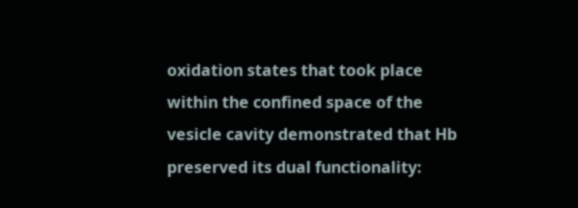oxidation states that took place within the confined space of the vesicle cavity demonstrated that Hb preserved its dual functionality: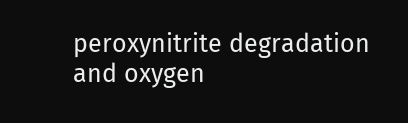peroxynitrite degradation and oxygen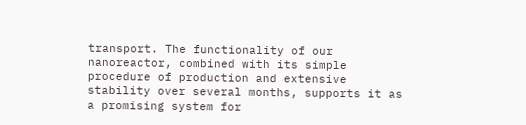transport. The functionality of our nanoreactor, combined with its simple procedure of production and extensive stability over several months, supports it as a promising system for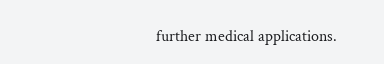further medical applications.